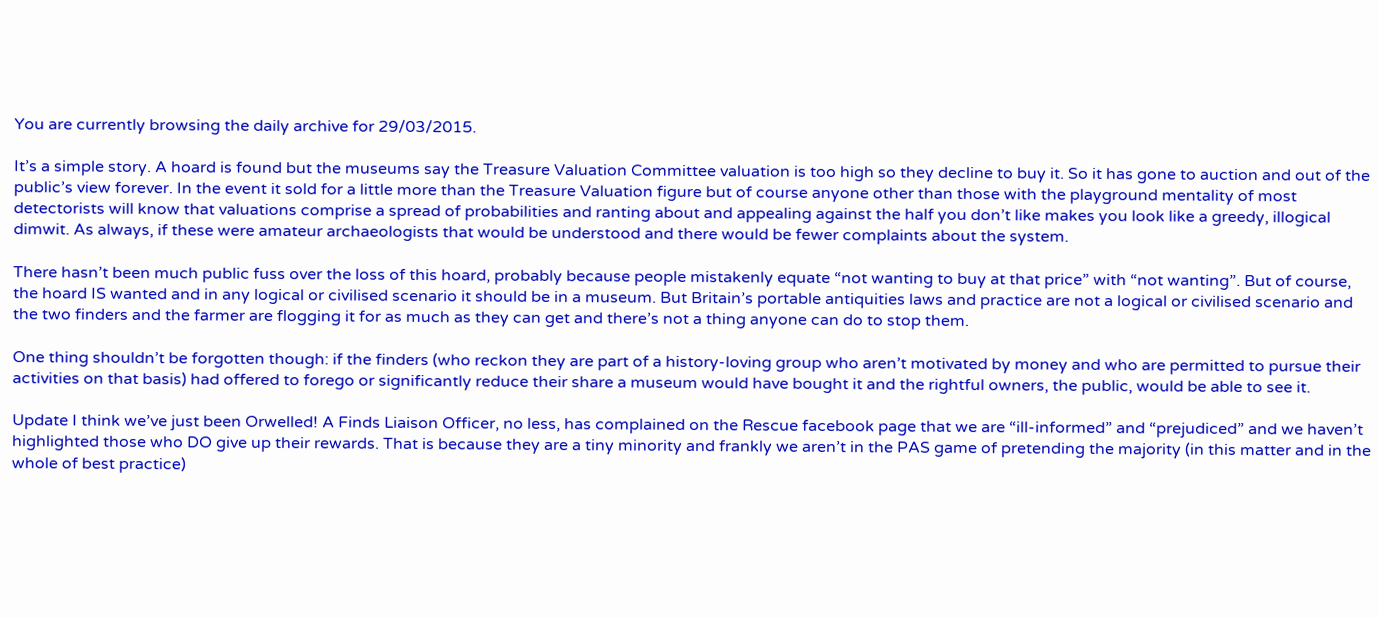You are currently browsing the daily archive for 29/03/2015.

It’s a simple story. A hoard is found but the museums say the Treasure Valuation Committee valuation is too high so they decline to buy it. So it has gone to auction and out of the public’s view forever. In the event it sold for a little more than the Treasure Valuation figure but of course anyone other than those with the playground mentality of most detectorists will know that valuations comprise a spread of probabilities and ranting about and appealing against the half you don’t like makes you look like a greedy, illogical dimwit. As always, if these were amateur archaeologists that would be understood and there would be fewer complaints about the system.

There hasn’t been much public fuss over the loss of this hoard, probably because people mistakenly equate “not wanting to buy at that price” with “not wanting”. But of course, the hoard IS wanted and in any logical or civilised scenario it should be in a museum. But Britain’s portable antiquities laws and practice are not a logical or civilised scenario and the two finders and the farmer are flogging it for as much as they can get and there’s not a thing anyone can do to stop them.

One thing shouldn’t be forgotten though: if the finders (who reckon they are part of a history-loving group who aren’t motivated by money and who are permitted to pursue their activities on that basis) had offered to forego or significantly reduce their share a museum would have bought it and the rightful owners, the public, would be able to see it.

Update I think we’ve just been Orwelled! A Finds Liaison Officer, no less, has complained on the Rescue facebook page that we are “ill-informed” and “prejudiced” and we haven’t highlighted those who DO give up their rewards. That is because they are a tiny minority and frankly we aren’t in the PAS game of pretending the majority (in this matter and in the whole of best practice)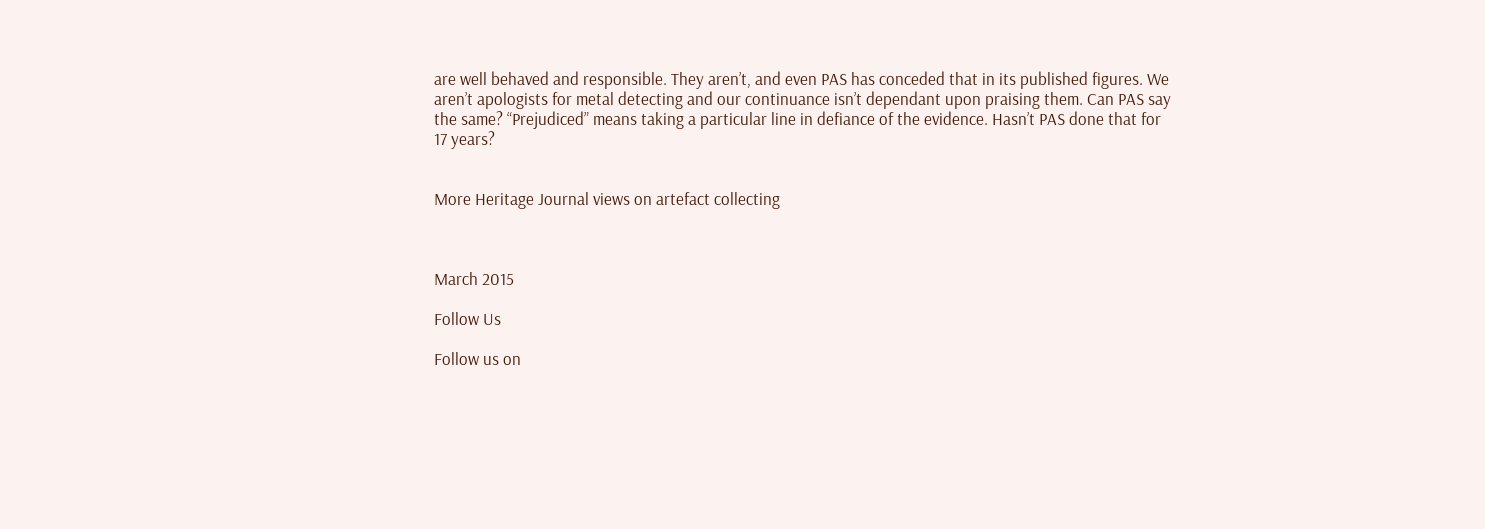are well behaved and responsible. They aren’t, and even PAS has conceded that in its published figures. We aren’t apologists for metal detecting and our continuance isn’t dependant upon praising them. Can PAS say the same? “Prejudiced” means taking a particular line in defiance of the evidence. Hasn’t PAS done that for 17 years?


More Heritage Journal views on artefact collecting



March 2015

Follow Us

Follow us on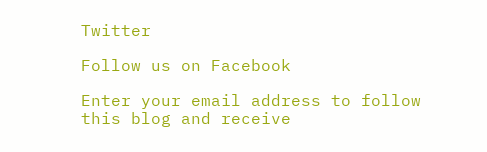Twitter

Follow us on Facebook

Enter your email address to follow this blog and receive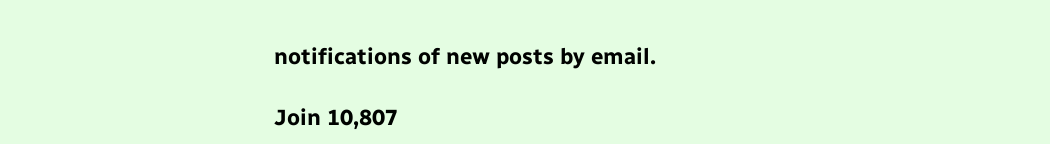notifications of new posts by email.

Join 10,807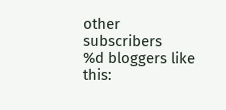other subscribers
%d bloggers like this: